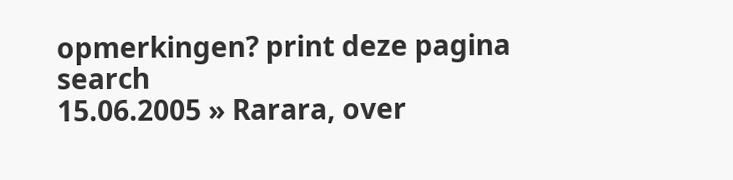opmerkingen? print deze pagina search
15.06.2005 » Rarara, over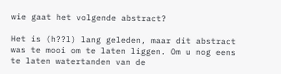wie gaat het volgende abstract?

Het is (h??l) lang geleden, maar dit abstract was te mooi om te laten liggen. Om u nog eens te laten watertanden van de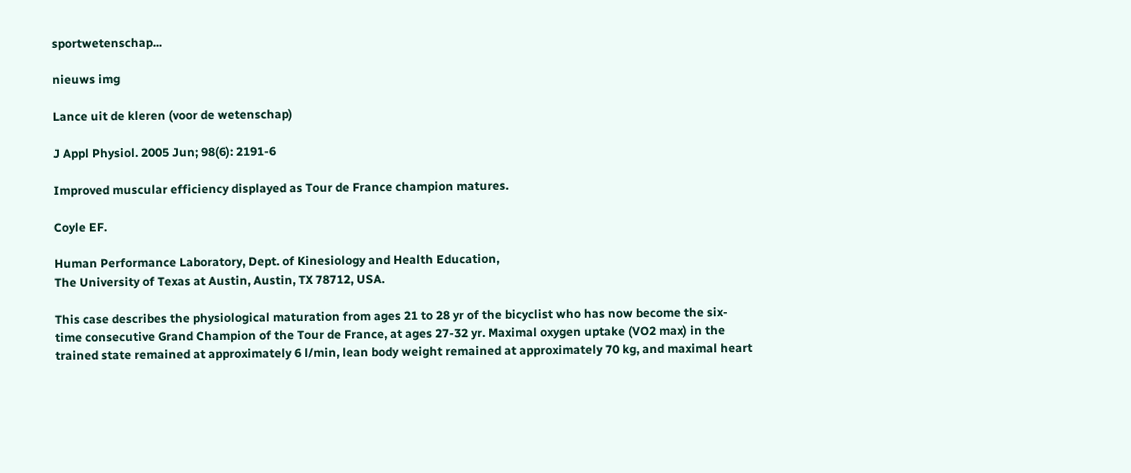sportwetenschap...

nieuws img

Lance uit de kleren (voor de wetenschap)

J Appl Physiol. 2005 Jun; 98(6): 2191-6

Improved muscular efficiency displayed as Tour de France champion matures.

Coyle EF.

Human Performance Laboratory, Dept. of Kinesiology and Health Education,
The University of Texas at Austin, Austin, TX 78712, USA.

This case describes the physiological maturation from ages 21 to 28 yr of the bicyclist who has now become the six-time consecutive Grand Champion of the Tour de France, at ages 27-32 yr. Maximal oxygen uptake (VO2 max) in the trained state remained at approximately 6 l/min, lean body weight remained at approximately 70 kg, and maximal heart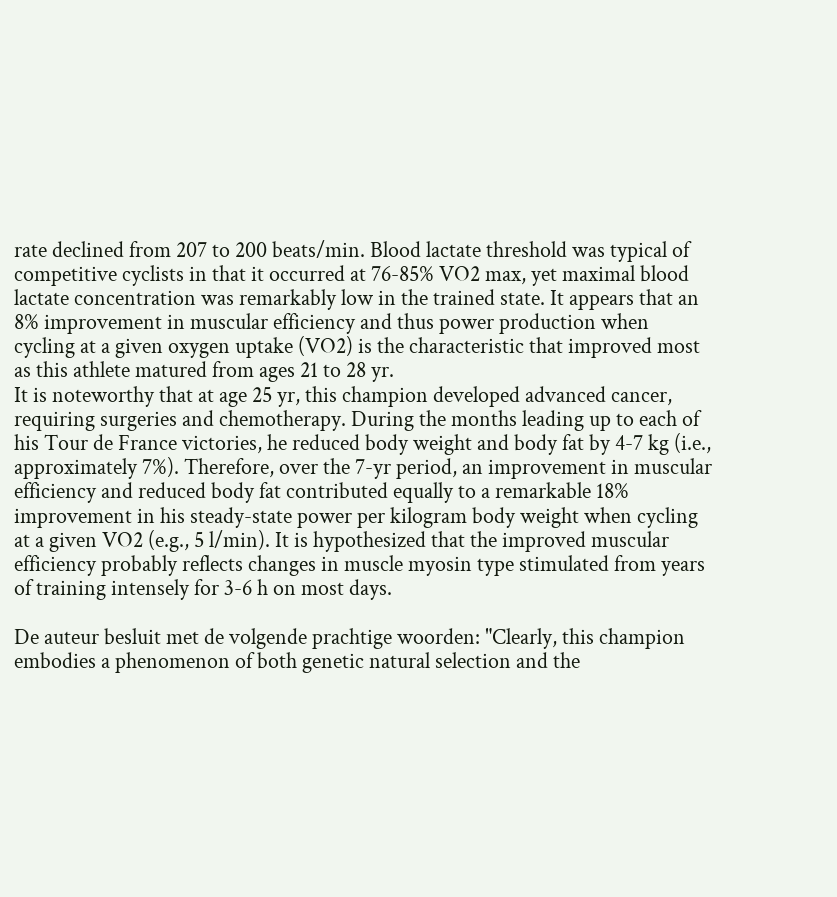rate declined from 207 to 200 beats/min. Blood lactate threshold was typical of competitive cyclists in that it occurred at 76-85% VO2 max, yet maximal blood lactate concentration was remarkably low in the trained state. It appears that an 8% improvement in muscular efficiency and thus power production when cycling at a given oxygen uptake (VO2) is the characteristic that improved most as this athlete matured from ages 21 to 28 yr.
It is noteworthy that at age 25 yr, this champion developed advanced cancer, requiring surgeries and chemotherapy. During the months leading up to each of his Tour de France victories, he reduced body weight and body fat by 4-7 kg (i.e., approximately 7%). Therefore, over the 7-yr period, an improvement in muscular efficiency and reduced body fat contributed equally to a remarkable 18% improvement in his steady-state power per kilogram body weight when cycling at a given VO2 (e.g., 5 l/min). It is hypothesized that the improved muscular efficiency probably reflects changes in muscle myosin type stimulated from years of training intensely for 3-6 h on most days.

De auteur besluit met de volgende prachtige woorden: "Clearly, this champion embodies a phenomenon of both genetic natural selection and the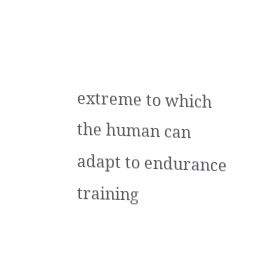extreme to which the human can adapt to endurance training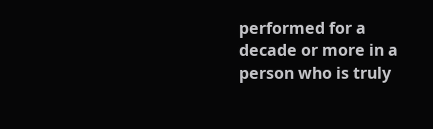performed for a decade or more in a person who is truly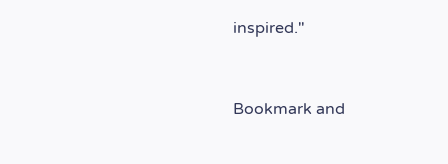inspired."


Bookmark and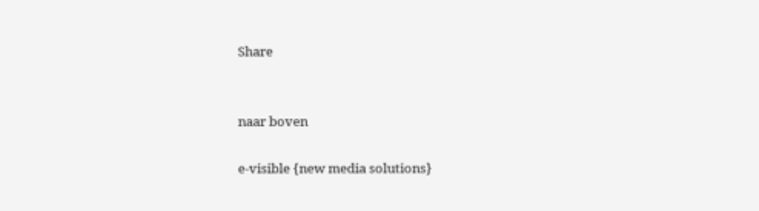Share


naar boven

e-visible {new media solutions}